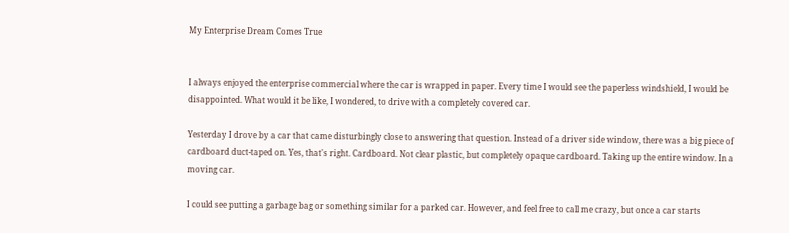My Enterprise Dream Comes True


I always enjoyed the enterprise commercial where the car is wrapped in paper. Every time I would see the paperless windshield, I would be disappointed. What would it be like, I wondered, to drive with a completely covered car.

Yesterday I drove by a car that came disturbingly close to answering that question. Instead of a driver side window, there was a big piece of cardboard duct-taped on. Yes, that's right. Cardboard. Not clear plastic, but completely opaque cardboard. Taking up the entire window. In a moving car.

I could see putting a garbage bag or something similar for a parked car. However, and feel free to call me crazy, but once a car starts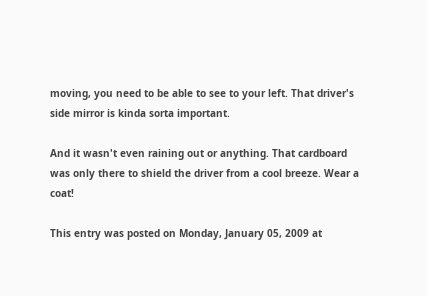moving, you need to be able to see to your left. That driver's side mirror is kinda sorta important.

And it wasn't even raining out or anything. That cardboard was only there to shield the driver from a cool breeze. Wear a coat!

This entry was posted on Monday, January 05, 2009 at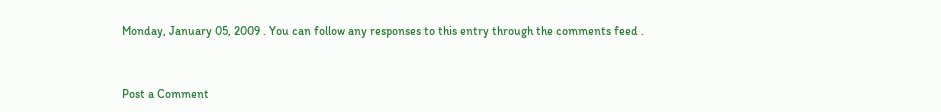Monday, January 05, 2009 . You can follow any responses to this entry through the comments feed .


Post a Comment